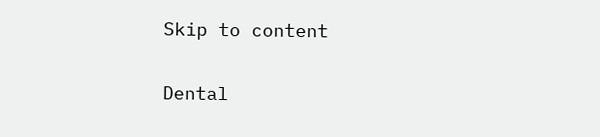Skip to content

Dental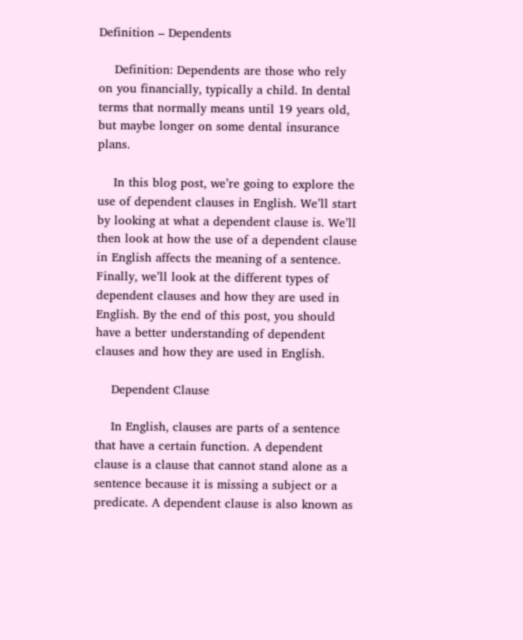Definition – Dependents

    Definition: Dependents are those who rely on you financially, typically a child. In dental terms that normally means until 19 years old, but maybe longer on some dental insurance plans.

    In this blog post, we’re going to explore the use of dependent clauses in English. We’ll start by looking at what a dependent clause is. We’ll then look at how the use of a dependent clause in English affects the meaning of a sentence. Finally, we’ll look at the different types of dependent clauses and how they are used in English. By the end of this post, you should have a better understanding of dependent clauses and how they are used in English.

    Dependent Clause

    In English, clauses are parts of a sentence that have a certain function. A dependent clause is a clause that cannot stand alone as a sentence because it is missing a subject or a predicate. A dependent clause is also known as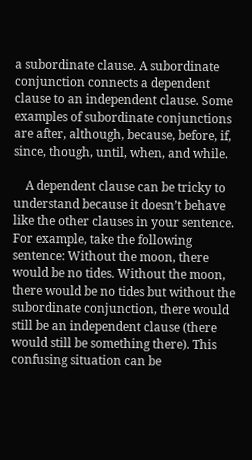a subordinate clause. A subordinate conjunction connects a dependent clause to an independent clause. Some examples of subordinate conjunctions are after, although, because, before, if, since, though, until, when, and while.

    A dependent clause can be tricky to understand because it doesn’t behave like the other clauses in your sentence. For example, take the following sentence: Without the moon, there would be no tides. Without the moon, there would be no tides but without the subordinate conjunction, there would still be an independent clause (there would still be something there). This confusing situation can be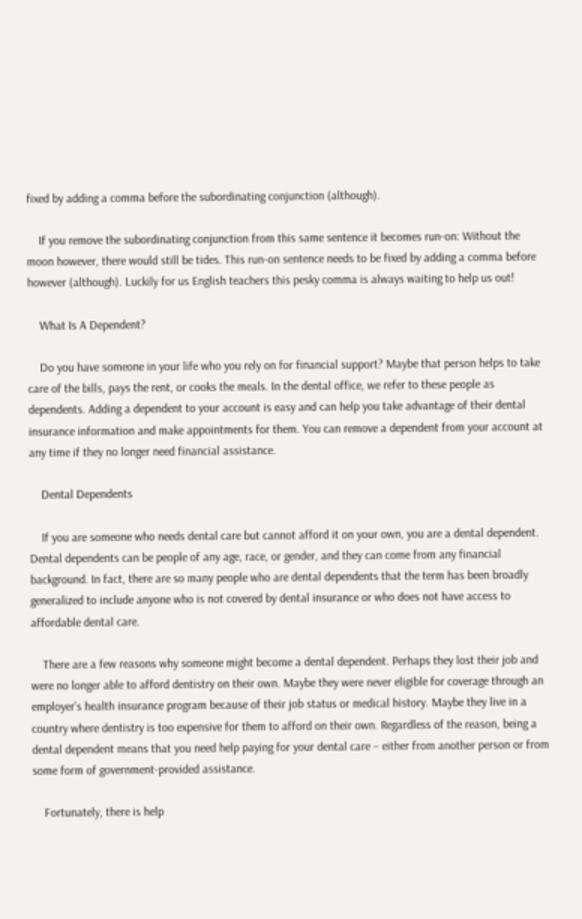fixed by adding a comma before the subordinating conjunction (although).

    If you remove the subordinating conjunction from this same sentence it becomes run-on: Without the moon however, there would still be tides. This run-on sentence needs to be fixed by adding a comma before however (although). Luckily for us English teachers this pesky comma is always waiting to help us out!

    What Is A Dependent?

    Do you have someone in your life who you rely on for financial support? Maybe that person helps to take care of the bills, pays the rent, or cooks the meals. In the dental office, we refer to these people as dependents. Adding a dependent to your account is easy and can help you take advantage of their dental insurance information and make appointments for them. You can remove a dependent from your account at any time if they no longer need financial assistance.

    Dental Dependents

    If you are someone who needs dental care but cannot afford it on your own, you are a dental dependent. Dental dependents can be people of any age, race, or gender, and they can come from any financial background. In fact, there are so many people who are dental dependents that the term has been broadly generalized to include anyone who is not covered by dental insurance or who does not have access to affordable dental care.

    There are a few reasons why someone might become a dental dependent. Perhaps they lost their job and were no longer able to afford dentistry on their own. Maybe they were never eligible for coverage through an employer’s health insurance program because of their job status or medical history. Maybe they live in a country where dentistry is too expensive for them to afford on their own. Regardless of the reason, being a dental dependent means that you need help paying for your dental care – either from another person or from some form of government-provided assistance.

    Fortunately, there is help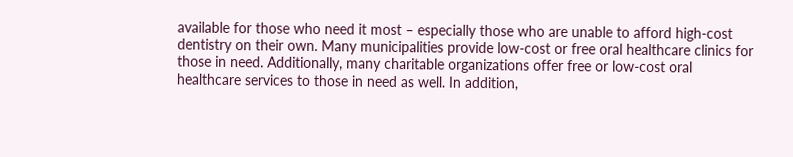available for those who need it most – especially those who are unable to afford high-cost dentistry on their own. Many municipalities provide low-cost or free oral healthcare clinics for those in need. Additionally, many charitable organizations offer free or low-cost oral healthcare services to those in need as well. In addition,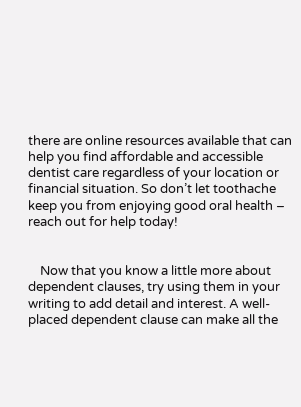there are online resources available that can help you find affordable and accessible dentist care regardless of your location or financial situation. So don’t let toothache keep you from enjoying good oral health – reach out for help today!


    Now that you know a little more about dependent clauses, try using them in your writing to add detail and interest. A well-placed dependent clause can make all the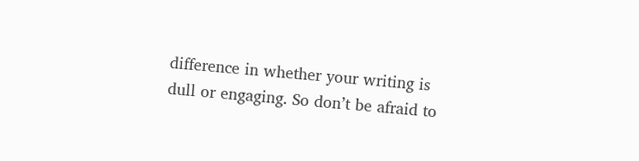difference in whether your writing is dull or engaging. So don’t be afraid to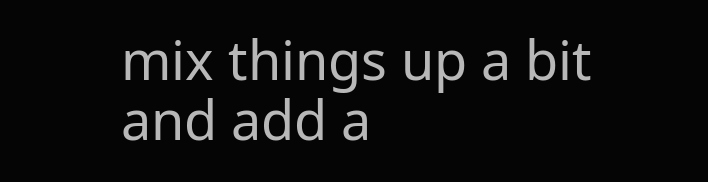mix things up a bit and add a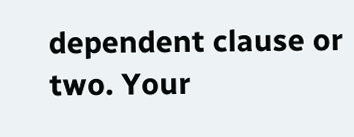dependent clause or two. Your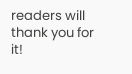readers will thank you for it!